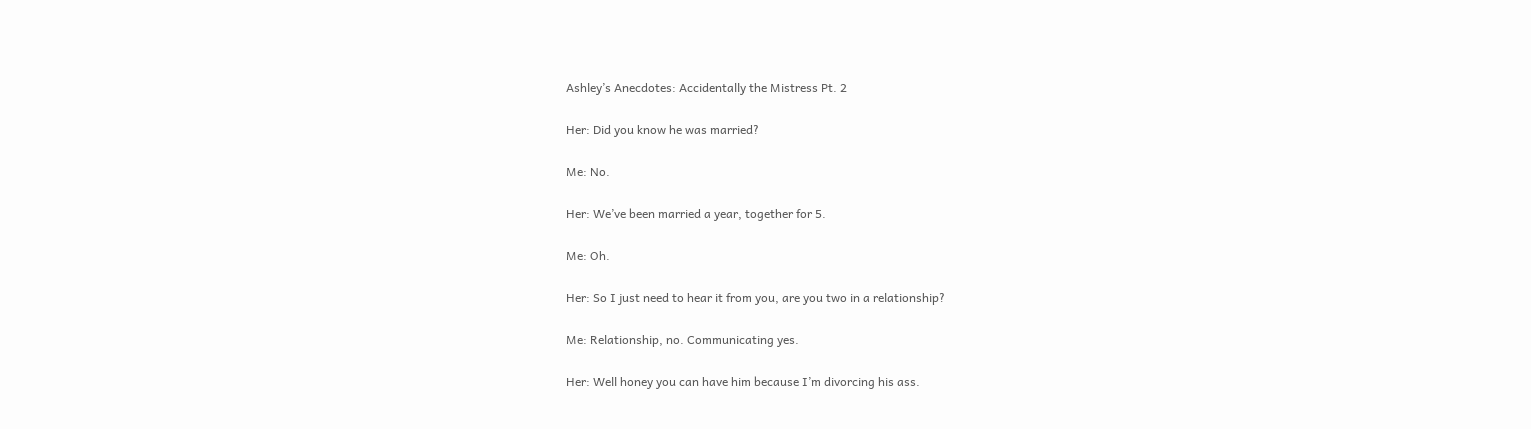Ashley’s Anecdotes: Accidentally the Mistress Pt. 2

Her: Did you know he was married?

Me: No.

Her: We’ve been married a year, together for 5.

Me: Oh.

Her: So I just need to hear it from you, are you two in a relationship?

Me: Relationship, no. Communicating yes.

Her: Well honey you can have him because I’m divorcing his ass.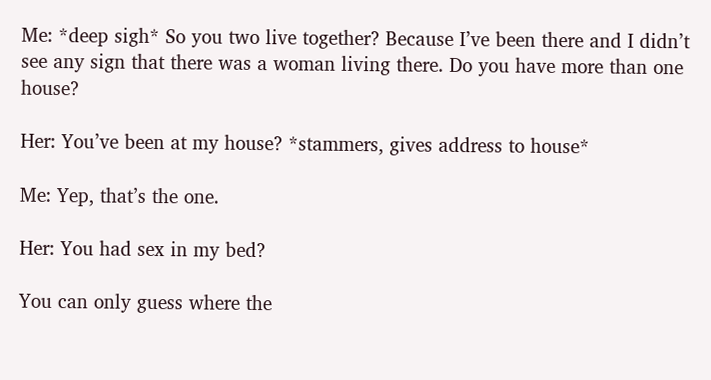Me: *deep sigh* So you two live together? Because I’ve been there and I didn’t see any sign that there was a woman living there. Do you have more than one house?

Her: You’ve been at my house? *stammers, gives address to house*

Me: Yep, that’s the one.

Her: You had sex in my bed?

You can only guess where the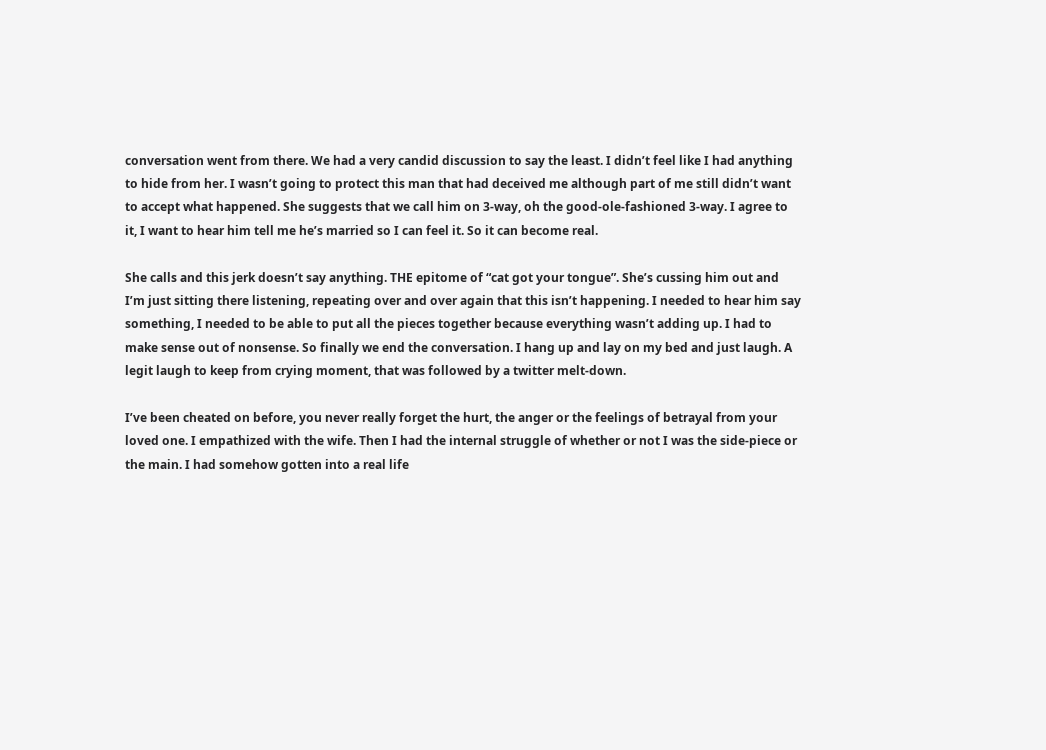conversation went from there. We had a very candid discussion to say the least. I didn’t feel like I had anything to hide from her. I wasn’t going to protect this man that had deceived me although part of me still didn’t want to accept what happened. She suggests that we call him on 3-way, oh the good-ole-fashioned 3-way. I agree to it, I want to hear him tell me he’s married so I can feel it. So it can become real.

She calls and this jerk doesn’t say anything. THE epitome of “cat got your tongue”. She’s cussing him out and I’m just sitting there listening, repeating over and over again that this isn’t happening. I needed to hear him say something, I needed to be able to put all the pieces together because everything wasn’t adding up. I had to make sense out of nonsense. So finally we end the conversation. I hang up and lay on my bed and just laugh. A legit laugh to keep from crying moment, that was followed by a twitter melt-down.

I’ve been cheated on before, you never really forget the hurt, the anger or the feelings of betrayal from your loved one. I empathized with the wife. Then I had the internal struggle of whether or not I was the side-piece or the main. I had somehow gotten into a real life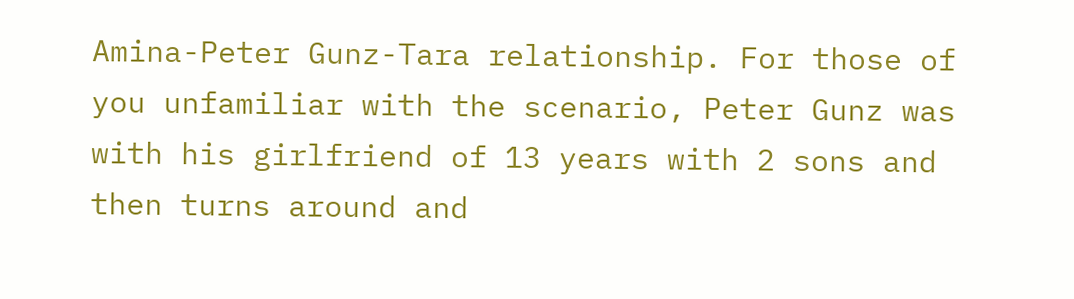Amina-Peter Gunz-Tara relationship. For those of you unfamiliar with the scenario, Peter Gunz was with his girlfriend of 13 years with 2 sons and then turns around and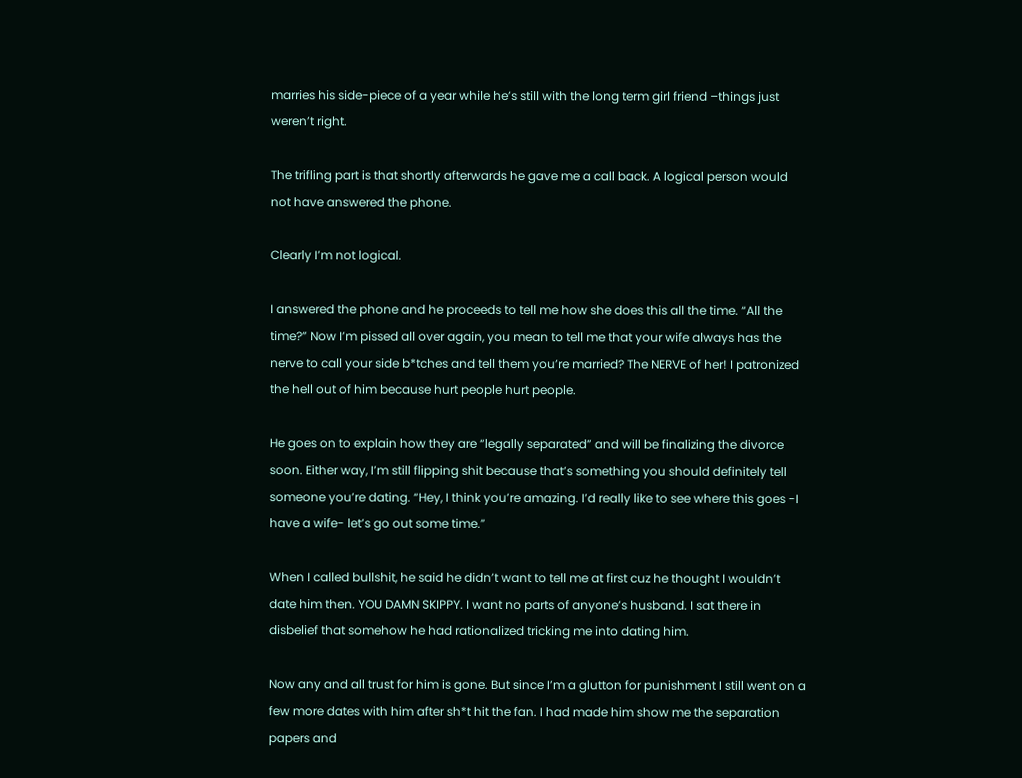marries his side-piece of a year while he’s still with the long term girl friend –things just weren’t right.

The trifling part is that shortly afterwards he gave me a call back. A logical person would not have answered the phone.

Clearly I’m not logical.

I answered the phone and he proceeds to tell me how she does this all the time. “All the time?” Now I’m pissed all over again, you mean to tell me that your wife always has the nerve to call your side b*tches and tell them you’re married? The NERVE of her! I patronized the hell out of him because hurt people hurt people.

He goes on to explain how they are “legally separated” and will be finalizing the divorce soon. Either way, I’m still flipping shit because that’s something you should definitely tell someone you’re dating. “Hey, I think you’re amazing. I’d really like to see where this goes -I have a wife- let’s go out some time.”

When I called bullshit, he said he didn’t want to tell me at first cuz he thought I wouldn’t date him then. YOU DAMN SKIPPY. I want no parts of anyone’s husband. I sat there in disbelief that somehow he had rationalized tricking me into dating him.

Now any and all trust for him is gone. But since I’m a glutton for punishment I still went on a few more dates with him after sh*t hit the fan. I had made him show me the separation papers and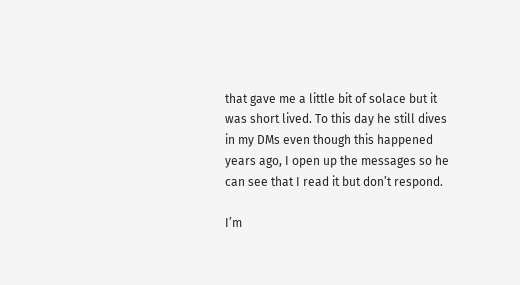that gave me a little bit of solace but it was short lived. To this day he still dives in my DMs even though this happened years ago, I open up the messages so he can see that I read it but don’t respond.

I’m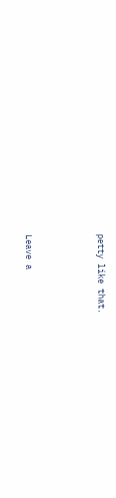petty like that.



Leave a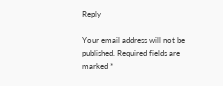Reply

Your email address will not be published. Required fields are marked *